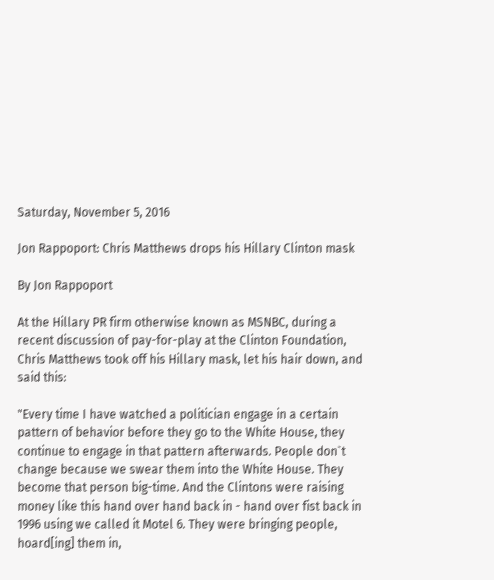Saturday, November 5, 2016

Jon Rappoport: Chris Matthews drops his Hillary Clinton mask

By Jon Rappoport

At the Hillary PR firm otherwise known as MSNBC, during a recent discussion of pay-for-play at the Clinton Foundation, Chris Matthews took off his Hillary mask, let his hair down, and said this:

"Every time I have watched a politician engage in a certain pattern of behavior before they go to the White House, they continue to engage in that pattern afterwards. People don`t change because we swear them into the White House. They become that person big-time. And the Clintons were raising money like this hand over hand back in - hand over fist back in 1996 using we called it Motel 6. They were bringing people, hoard[ing] them in,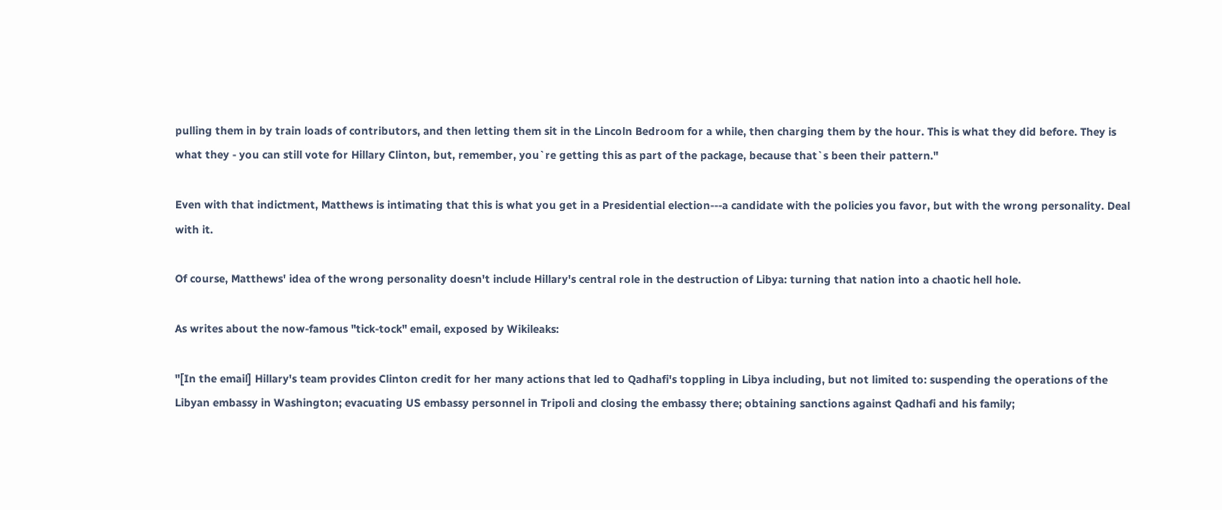pulling them in by train loads of contributors, and then letting them sit in the Lincoln Bedroom for a while, then charging them by the hour. This is what they did before. They is what they - you can still vote for Hillary Clinton, but, remember, you`re getting this as part of the package, because that`s been their pattern."

Even with that indictment, Matthews is intimating that this is what you get in a Presidential election---a candidate with the policies you favor, but with the wrong personality. Deal with it.

Of course, Matthews' idea of the wrong personality doesn't include Hillary's central role in the destruction of Libya: turning that nation into a chaotic hell hole.

As writes about the now-famous "tick-tock" email, exposed by Wikileaks:

"[In the email] Hillary's team provides Clinton credit for her many actions that led to Qadhafi's toppling in Libya including, but not limited to: suspending the operations of the Libyan embassy in Washington; evacuating US embassy personnel in Tripoli and closing the embassy there; obtaining sanctions against Qadhafi and his family;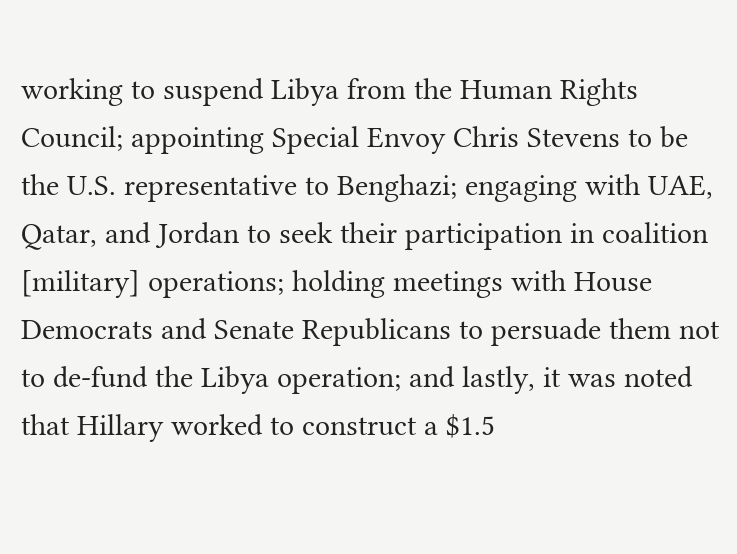working to suspend Libya from the Human Rights Council; appointing Special Envoy Chris Stevens to be the U.S. representative to Benghazi; engaging with UAE, Qatar, and Jordan to seek their participation in coalition [military] operations; holding meetings with House Democrats and Senate Republicans to persuade them not to de-fund the Libya operation; and lastly, it was noted that Hillary worked to construct a $1.5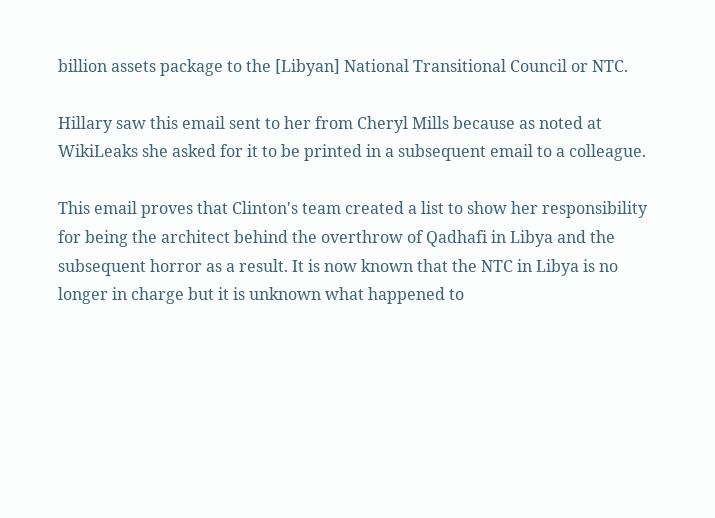billion assets package to the [Libyan] National Transitional Council or NTC.

Hillary saw this email sent to her from Cheryl Mills because as noted at WikiLeaks she asked for it to be printed in a subsequent email to a colleague.

This email proves that Clinton's team created a list to show her responsibility for being the architect behind the overthrow of Qadhafi in Libya and the subsequent horror as a result. It is now known that the NTC in Libya is no longer in charge but it is unknown what happened to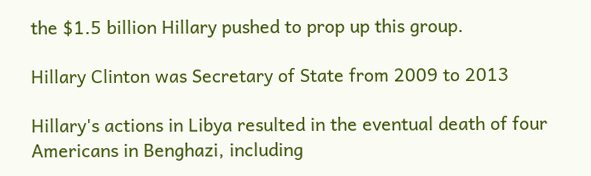the $1.5 billion Hillary pushed to prop up this group.

Hillary Clinton was Secretary of State from 2009 to 2013

Hillary's actions in Libya resulted in the eventual death of four Americans in Benghazi, including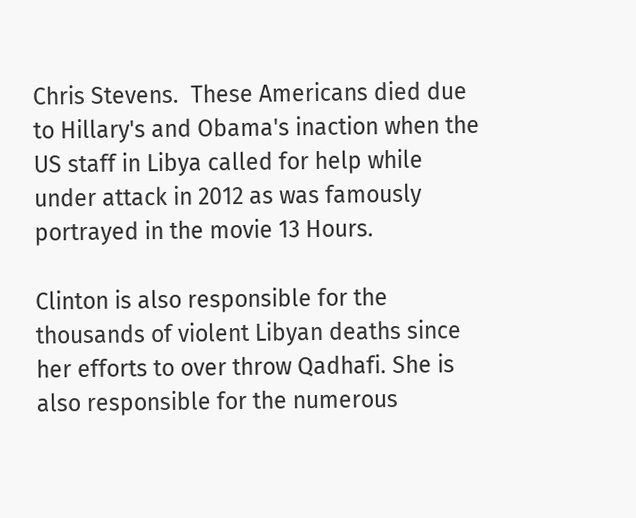Chris Stevens.  These Americans died due to Hillary's and Obama's inaction when the US staff in Libya called for help while under attack in 2012 as was famously portrayed in the movie 13 Hours.

Clinton is also responsible for the thousands of violent Libyan deaths since her efforts to over throw Qadhafi. She is also responsible for the numerous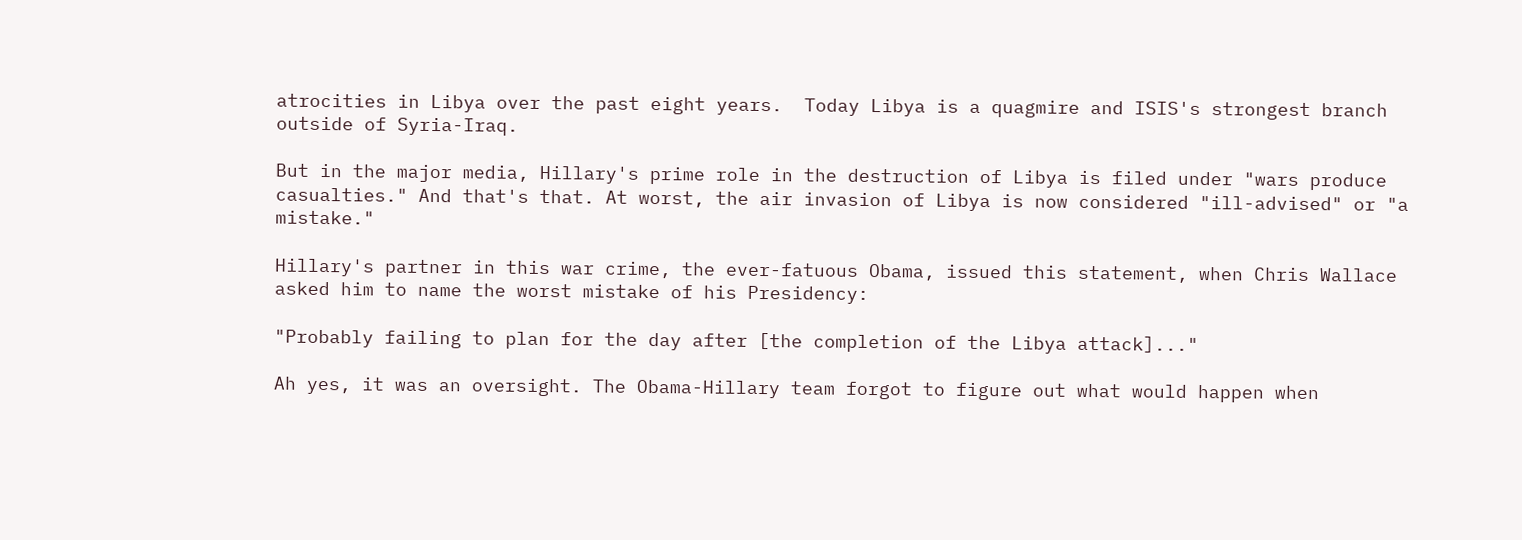atrocities in Libya over the past eight years.  Today Libya is a quagmire and ISIS's strongest branch outside of Syria-Iraq.

But in the major media, Hillary's prime role in the destruction of Libya is filed under "wars produce casualties." And that's that. At worst, the air invasion of Libya is now considered "ill-advised" or "a mistake."

Hillary's partner in this war crime, the ever-fatuous Obama, issued this statement, when Chris Wallace asked him to name the worst mistake of his Presidency:

"Probably failing to plan for the day after [the completion of the Libya attack]..."

Ah yes, it was an oversight. The Obama-Hillary team forgot to figure out what would happen when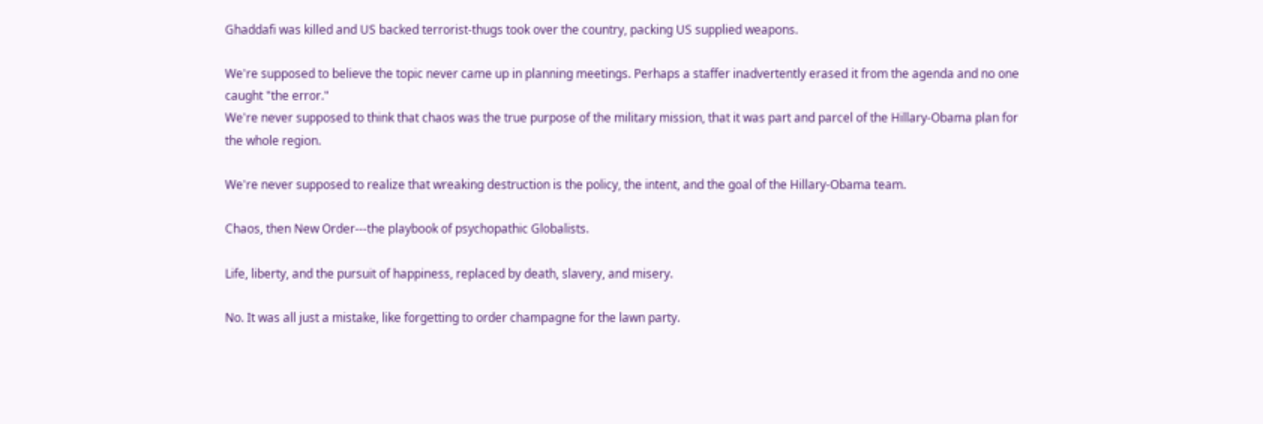Ghaddafi was killed and US backed terrorist-thugs took over the country, packing US supplied weapons.

We're supposed to believe the topic never came up in planning meetings. Perhaps a staffer inadvertently erased it from the agenda and no one caught "the error."
We're never supposed to think that chaos was the true purpose of the military mission, that it was part and parcel of the Hillary-Obama plan for the whole region.

We're never supposed to realize that wreaking destruction is the policy, the intent, and the goal of the Hillary-Obama team.

Chaos, then New Order---the playbook of psychopathic Globalists.

Life, liberty, and the pursuit of happiness, replaced by death, slavery, and misery.

No. It was all just a mistake, like forgetting to order champagne for the lawn party.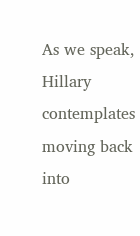As we speak, Hillary contemplates moving back into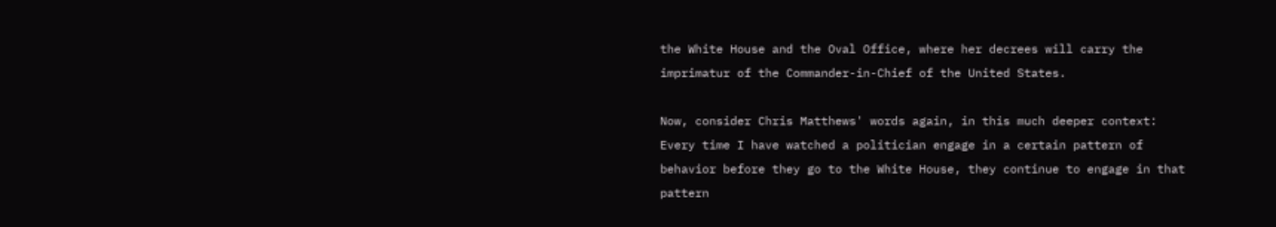the White House and the Oval Office, where her decrees will carry the imprimatur of the Commander-in-Chief of the United States.

Now, consider Chris Matthews' words again, in this much deeper context:
Every time I have watched a politician engage in a certain pattern of behavior before they go to the White House, they continue to engage in that pattern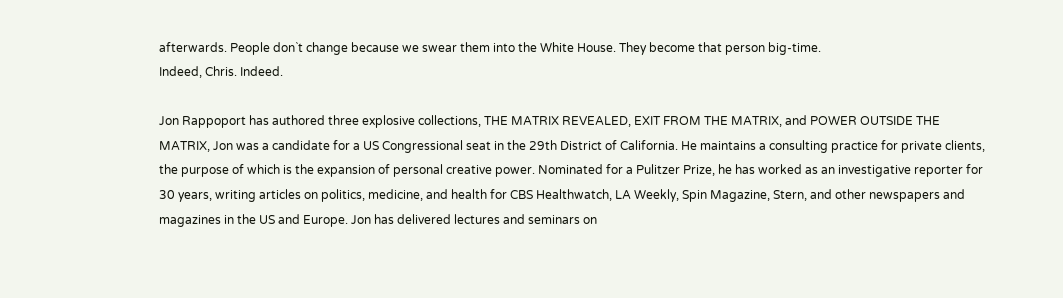afterwards. People don`t change because we swear them into the White House. They become that person big-time.
Indeed, Chris. Indeed.

Jon Rappoport has authored three explosive collections, THE MATRIX REVEALED, EXIT FROM THE MATRIX, and POWER OUTSIDE THE MATRIX, Jon was a candidate for a US Congressional seat in the 29th District of California. He maintains a consulting practice for private clients, the purpose of which is the expansion of personal creative power. Nominated for a Pulitzer Prize, he has worked as an investigative reporter for 30 years, writing articles on politics, medicine, and health for CBS Healthwatch, LA Weekly, Spin Magazine, Stern, and other newspapers and magazines in the US and Europe. Jon has delivered lectures and seminars on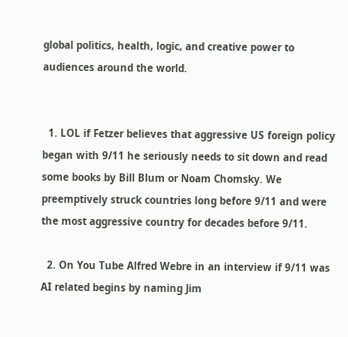global politics, health, logic, and creative power to audiences around the world.


  1. LOL if Fetzer believes that aggressive US foreign policy began with 9/11 he seriously needs to sit down and read some books by Bill Blum or Noam Chomsky. We preemptively struck countries long before 9/11 and were the most aggressive country for decades before 9/11.

  2. On You Tube Alfred Webre in an interview if 9/11 was AI related begins by naming Jim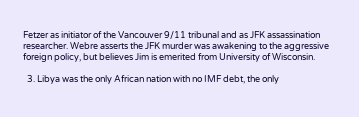Fetzer as initiator of the Vancouver 9/11 tribunal and as JFK assassination researcher. Webre asserts the JFK murder was awakening to the aggressive foreign policy, but believes Jim is emerited from University of Wisconsin.

  3. Libya was the only African nation with no IMF debt, the only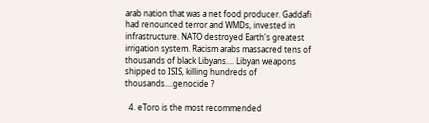arab nation that was a net food producer. Gaddafi had renounced terror and WMDs, invested in infrastructure. NATO destroyed Earth's greatest irrigation system. Racism arabs massacred tens of thousands of black Libyans.... Libyan weapons shipped to ISIS, killing hundreds of thousands....genocide ?

  4. eToro is the most recommended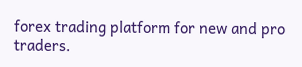forex trading platform for new and pro traders.